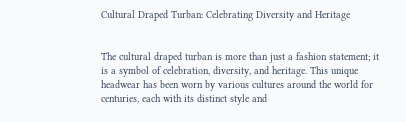Cultural Draped Turban: Celebrating Diversity and Heritage


The cultural draped turban is more than just a fashion statement; it is a symbol of celebration, diversity, and heritage. This unique headwear has been worn by various cultures around the world for centuries, each with its distinct style and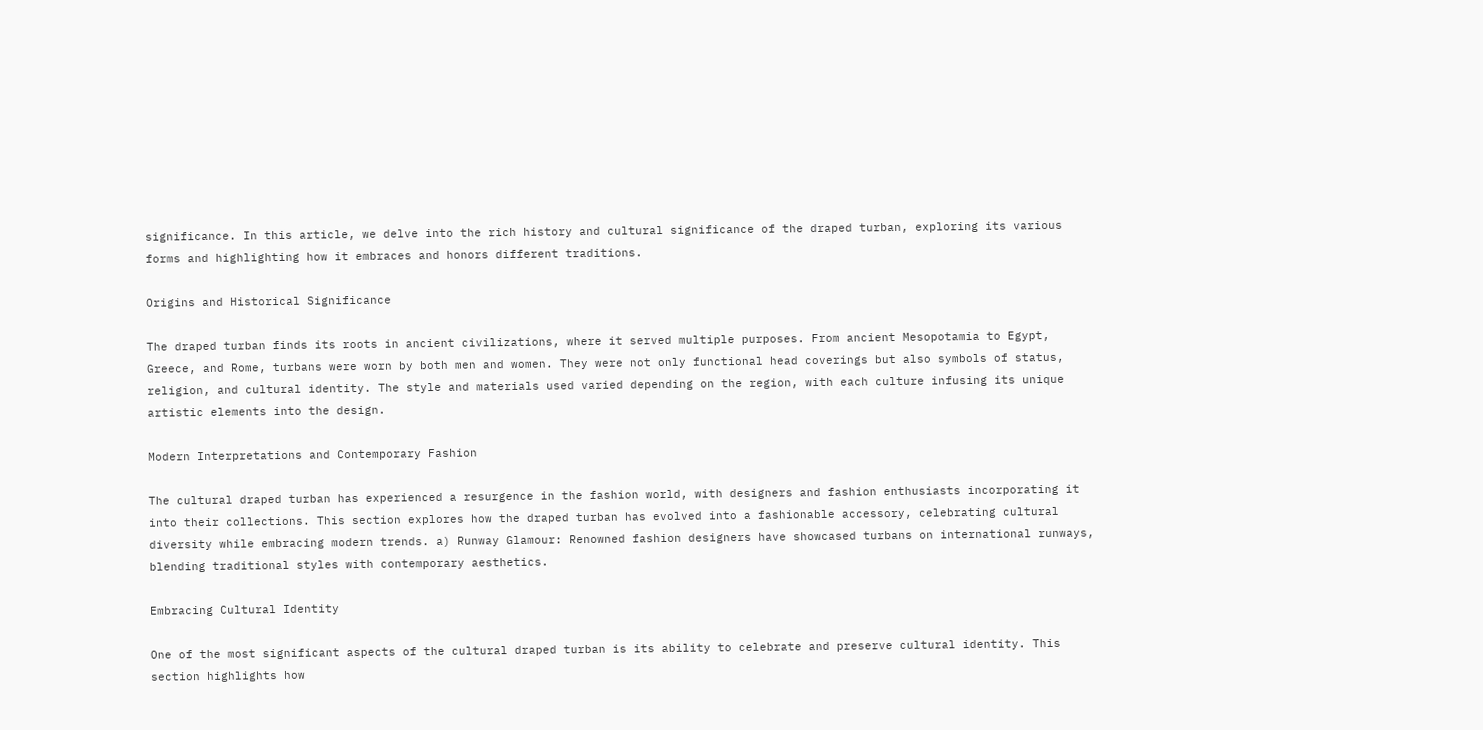significance. In this article, we delve into the rich history and cultural significance of the draped turban, exploring its various forms and highlighting how it embraces and honors different traditions.

Origins and Historical Significance

The draped turban finds its roots in ancient civilizations, where it served multiple purposes. From ancient Mesopotamia to Egypt, Greece, and Rome, turbans were worn by both men and women. They were not only functional head coverings but also symbols of status, religion, and cultural identity. The style and materials used varied depending on the region, with each culture infusing its unique artistic elements into the design.

Modern Interpretations and Contemporary Fashion

The cultural draped turban has experienced a resurgence in the fashion world, with designers and fashion enthusiasts incorporating it into their collections. This section explores how the draped turban has evolved into a fashionable accessory, celebrating cultural diversity while embracing modern trends. a) Runway Glamour: Renowned fashion designers have showcased turbans on international runways, blending traditional styles with contemporary aesthetics.

Embracing Cultural Identity

One of the most significant aspects of the cultural draped turban is its ability to celebrate and preserve cultural identity. This section highlights how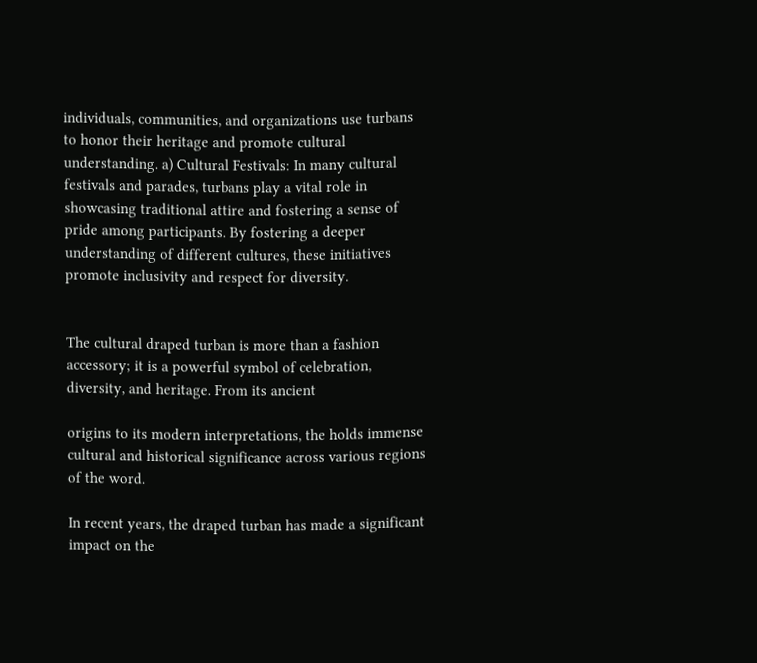individuals, communities, and organizations use turbans to honor their heritage and promote cultural understanding. a) Cultural Festivals: In many cultural festivals and parades, turbans play a vital role in showcasing traditional attire and fostering a sense of pride among participants. By fostering a deeper understanding of different cultures, these initiatives promote inclusivity and respect for diversity.


The cultural draped turban is more than a fashion accessory; it is a powerful symbol of celebration, diversity, and heritage. From its ancient

origins to its modern interpretations, the holds immense cultural and historical significance across various regions of the word.

In recent years, the draped turban has made a significant impact on the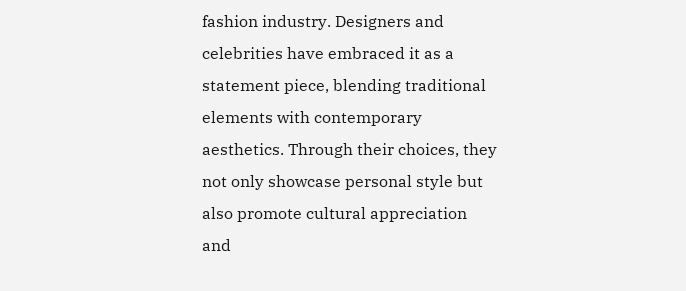fashion industry. Designers and celebrities have embraced it as a statement piece, blending traditional elements with contemporary aesthetics. Through their choices, they not only showcase personal style but also promote cultural appreciation and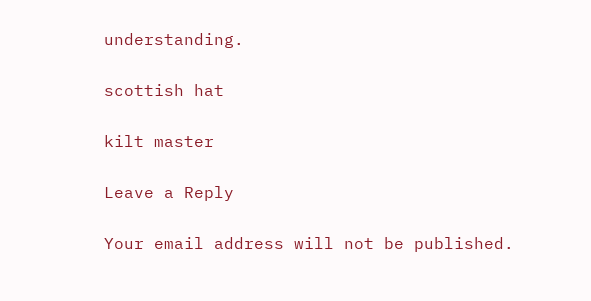understanding.

scottish hat

kilt master

Leave a Reply

Your email address will not be published.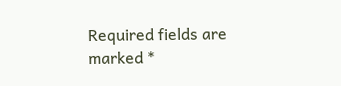Required fields are marked *